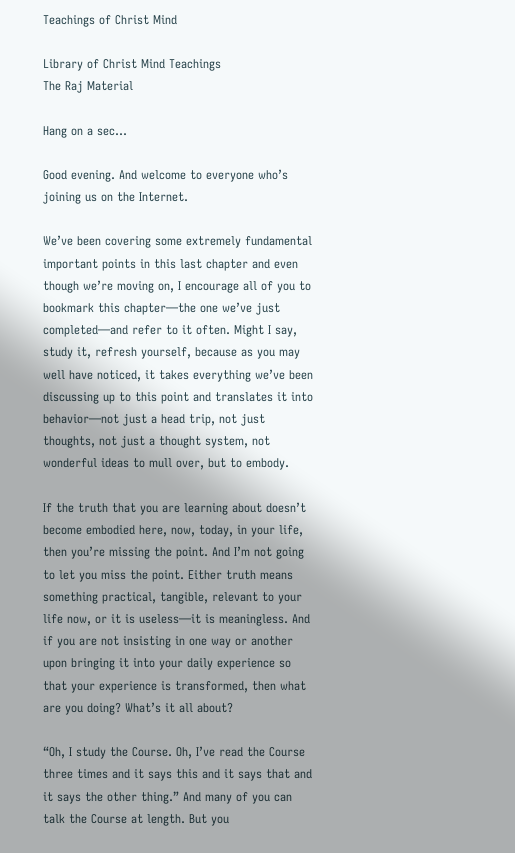Teachings of Christ Mind

Library of Christ Mind Teachings
The Raj Material

Hang on a sec…

Good evening. And welcome to everyone who’s joining us on the Internet.

We’ve been covering some extremely fundamental important points in this last chapter and even though we’re moving on, I encourage all of you to bookmark this chapter—the one we’ve just completed—and refer to it often. Might I say, study it, refresh yourself, because as you may well have noticed, it takes everything we’ve been discussing up to this point and translates it into behavior—not just a head trip, not just thoughts, not just a thought system, not wonderful ideas to mull over, but to embody.

If the truth that you are learning about doesn’t become embodied here, now, today, in your life, then you’re missing the point. And I’m not going to let you miss the point. Either truth means something practical, tangible, relevant to your life now, or it is useless—it is meaningless. And if you are not insisting in one way or another upon bringing it into your daily experience so that your experience is transformed, then what are you doing? What’s it all about?

“Oh, I study the Course. Oh, I’ve read the Course three times and it says this and it says that and it says the other thing.” And many of you can talk the Course at length. But you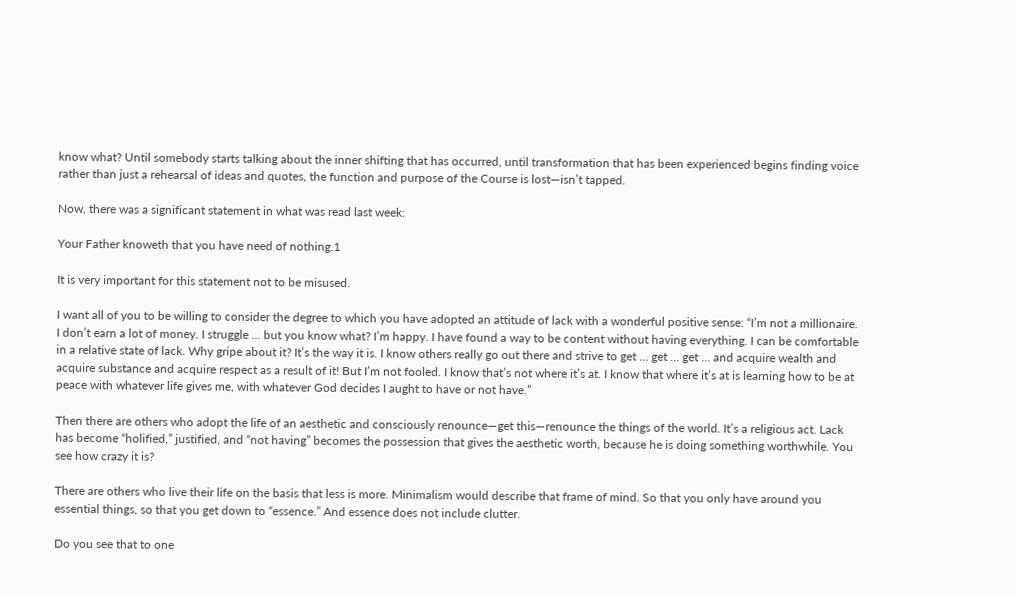know what? Until somebody starts talking about the inner shifting that has occurred, until transformation that has been experienced begins finding voice rather than just a rehearsal of ideas and quotes, the function and purpose of the Course is lost—isn’t tapped.

Now, there was a significant statement in what was read last week:

Your Father knoweth that you have need of nothing.1

It is very important for this statement not to be misused.

I want all of you to be willing to consider the degree to which you have adopted an attitude of lack with a wonderful positive sense: “I’m not a millionaire. I don’t earn a lot of money. I struggle … but you know what? I’m happy. I have found a way to be content without having everything. I can be comfortable in a relative state of lack. Why gripe about it? It’s the way it is. I know others really go out there and strive to get … get … get … and acquire wealth and acquire substance and acquire respect as a result of it! But I’m not fooled. I know that’s not where it’s at. I know that where it’s at is learning how to be at peace with whatever life gives me, with whatever God decides I aught to have or not have.”

Then there are others who adopt the life of an aesthetic and consciously renounce—get this—renounce the things of the world. It’s a religious act. Lack has become “holified,” justified, and “not having” becomes the possession that gives the aesthetic worth, because he is doing something worthwhile. You see how crazy it is?

There are others who live their life on the basis that less is more. Minimalism would describe that frame of mind. So that you only have around you essential things, so that you get down to “essence.” And essence does not include clutter.

Do you see that to one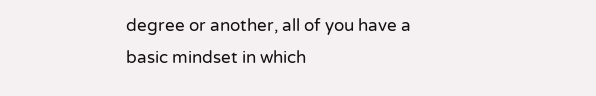degree or another, all of you have a basic mindset in which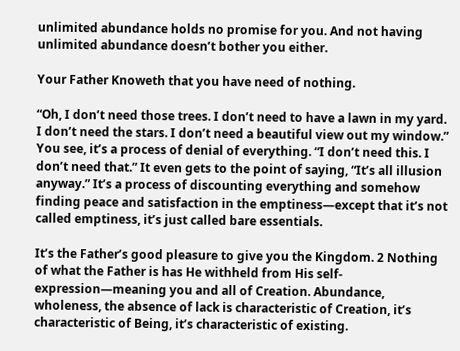unlimited abundance holds no promise for you. And not having unlimited abundance doesn’t bother you either.

Your Father Knoweth that you have need of nothing.

“Oh, I don’t need those trees. I don’t need to have a lawn in my yard. I don’t need the stars. I don’t need a beautiful view out my window.” You see, it’s a process of denial of everything. “I don’t need this. I don’t need that.” It even gets to the point of saying, “It’s all illusion anyway.” It’s a process of discounting everything and somehow finding peace and satisfaction in the emptiness—except that it’s not called emptiness, it’s just called bare essentials.

It’s the Father’s good pleasure to give you the Kingdom. 2 Nothing of what the Father is has He withheld from His self-expression—meaning you and all of Creation. Abundance, wholeness, the absence of lack is characteristic of Creation, it’s characteristic of Being, it’s characteristic of existing.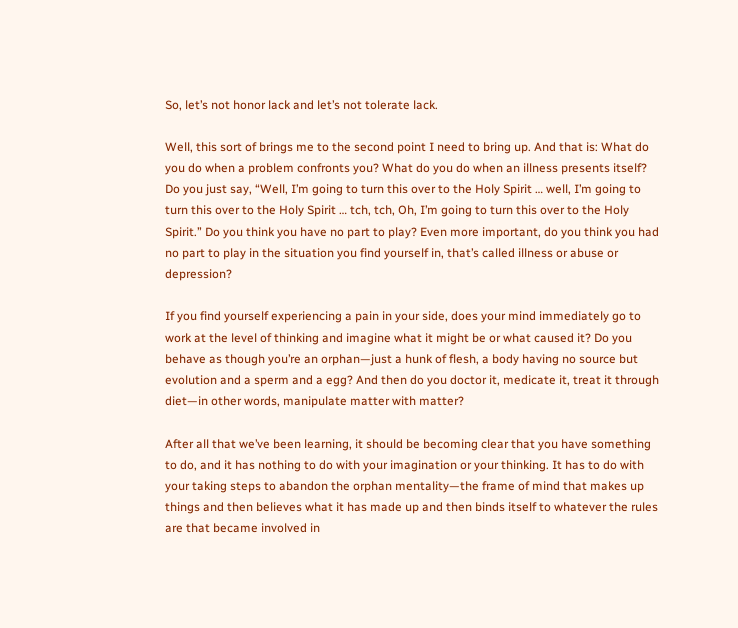So, let’s not honor lack and let’s not tolerate lack.

Well, this sort of brings me to the second point I need to bring up. And that is: What do you do when a problem confronts you? What do you do when an illness presents itself? Do you just say, “Well, I’m going to turn this over to the Holy Spirit … well, I’m going to turn this over to the Holy Spirit … tch, tch, Oh, I’m going to turn this over to the Holy Spirit.” Do you think you have no part to play? Even more important, do you think you had no part to play in the situation you find yourself in, that’s called illness or abuse or depression?

If you find yourself experiencing a pain in your side, does your mind immediately go to work at the level of thinking and imagine what it might be or what caused it? Do you behave as though you’re an orphan—just a hunk of flesh, a body having no source but evolution and a sperm and a egg? And then do you doctor it, medicate it, treat it through diet—in other words, manipulate matter with matter?

After all that we’ve been learning, it should be becoming clear that you have something to do, and it has nothing to do with your imagination or your thinking. It has to do with your taking steps to abandon the orphan mentality—the frame of mind that makes up things and then believes what it has made up and then binds itself to whatever the rules are that became involved in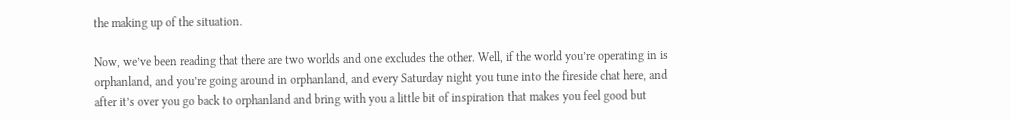the making up of the situation.

Now, we’ve been reading that there are two worlds and one excludes the other. Well, if the world you’re operating in is orphanland, and you’re going around in orphanland, and every Saturday night you tune into the fireside chat here, and after it’s over you go back to orphanland and bring with you a little bit of inspiration that makes you feel good but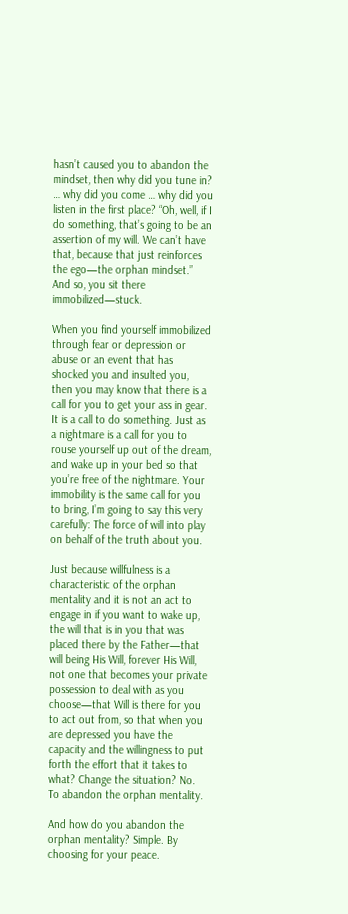hasn’t caused you to abandon the mindset, then why did you tune in? … why did you come … why did you listen in the first place? “Oh, well, if I do something, that’s going to be an assertion of my will. We can’t have that, because that just reinforces the ego—the orphan mindset.” And so, you sit there immobilized—stuck.

When you find yourself immobilized through fear or depression or abuse or an event that has shocked you and insulted you, then you may know that there is a call for you to get your ass in gear. It is a call to do something. Just as a nightmare is a call for you to rouse yourself up out of the dream, and wake up in your bed so that you’re free of the nightmare. Your immobility is the same call for you to bring, I’m going to say this very carefully: The force of will into play on behalf of the truth about you.

Just because willfulness is a characteristic of the orphan mentality and it is not an act to engage in if you want to wake up, the will that is in you that was placed there by the Father—that will being His Will, forever His Will, not one that becomes your private possession to deal with as you choose—that Will is there for you to act out from, so that when you are depressed you have the capacity and the willingness to put forth the effort that it takes to what? Change the situation? No. To abandon the orphan mentality.

And how do you abandon the orphan mentality? Simple. By choosing for your peace.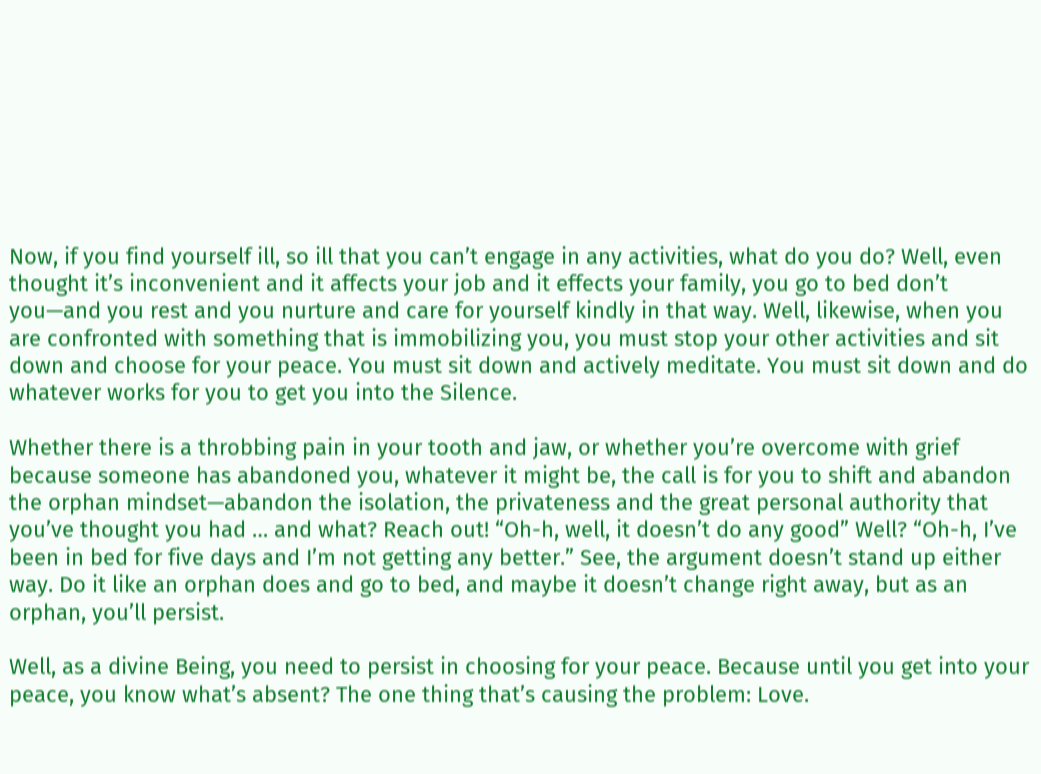Now, if you find yourself ill, so ill that you can’t engage in any activities, what do you do? Well, even thought it’s inconvenient and it affects your job and it effects your family, you go to bed don’t you—and you rest and you nurture and care for yourself kindly in that way. Well, likewise, when you are confronted with something that is immobilizing you, you must stop your other activities and sit down and choose for your peace. You must sit down and actively meditate. You must sit down and do whatever works for you to get you into the Silence.

Whether there is a throbbing pain in your tooth and jaw, or whether you’re overcome with grief because someone has abandoned you, whatever it might be, the call is for you to shift and abandon the orphan mindset—abandon the isolation, the privateness and the great personal authority that you’ve thought you had … and what? Reach out! “Oh-h, well, it doesn’t do any good” Well? “Oh-h, I’ve been in bed for five days and I’m not getting any better.” See, the argument doesn’t stand up either way. Do it like an orphan does and go to bed, and maybe it doesn’t change right away, but as an orphan, you’ll persist.

Well, as a divine Being, you need to persist in choosing for your peace. Because until you get into your peace, you know what’s absent? The one thing that’s causing the problem: Love.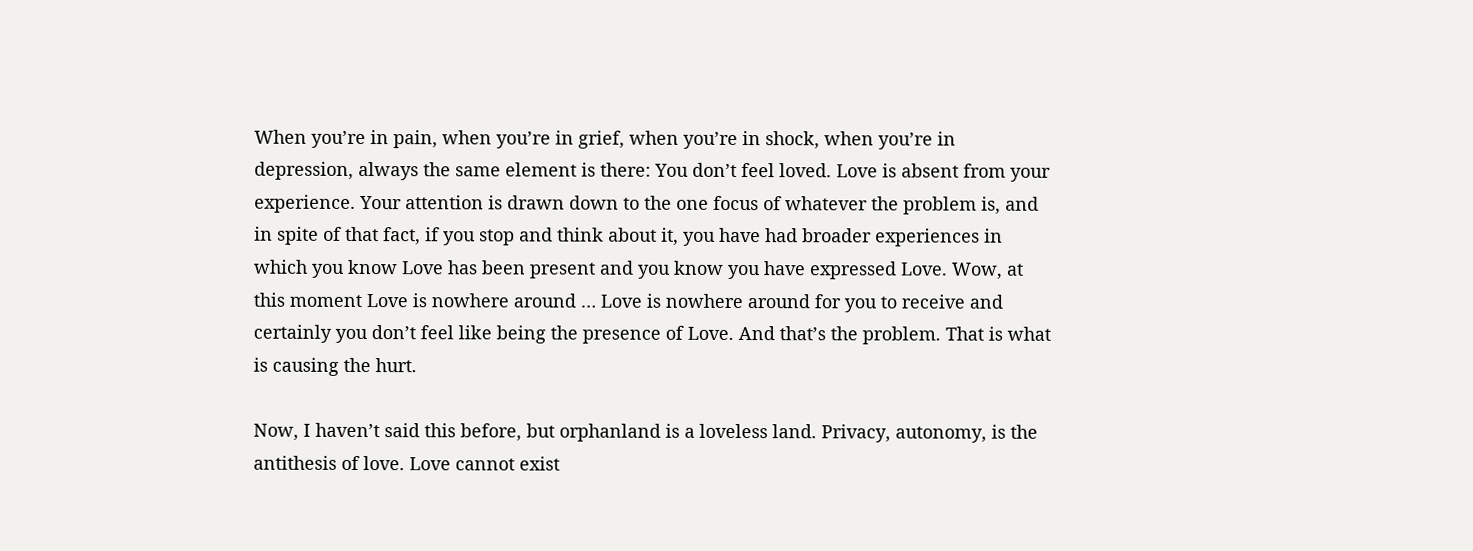When you’re in pain, when you’re in grief, when you’re in shock, when you’re in depression, always the same element is there: You don’t feel loved. Love is absent from your experience. Your attention is drawn down to the one focus of whatever the problem is, and in spite of that fact, if you stop and think about it, you have had broader experiences in which you know Love has been present and you know you have expressed Love. Wow, at this moment Love is nowhere around … Love is nowhere around for you to receive and certainly you don’t feel like being the presence of Love. And that’s the problem. That is what is causing the hurt.

Now, I haven’t said this before, but orphanland is a loveless land. Privacy, autonomy, is the antithesis of love. Love cannot exist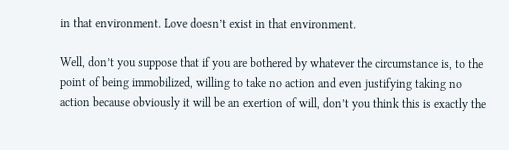in that environment. Love doesn’t exist in that environment.

Well, don’t you suppose that if you are bothered by whatever the circumstance is, to the point of being immobilized, willing to take no action and even justifying taking no action because obviously it will be an exertion of will, don’t you think this is exactly the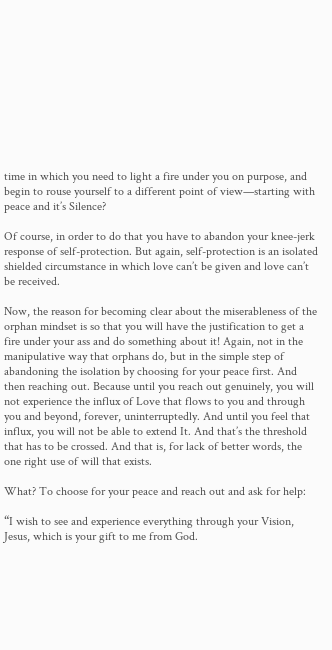time in which you need to light a fire under you on purpose, and begin to rouse yourself to a different point of view—starting with peace and it’s Silence?

Of course, in order to do that you have to abandon your knee-jerk response of self-protection. But again, self-protection is an isolated shielded circumstance in which love can’t be given and love can’t be received.

Now, the reason for becoming clear about the miserableness of the orphan mindset is so that you will have the justification to get a fire under your ass and do something about it! Again, not in the manipulative way that orphans do, but in the simple step of abandoning the isolation by choosing for your peace first. And then reaching out. Because until you reach out genuinely, you will not experience the influx of Love that flows to you and through you and beyond, forever, uninterruptedly. And until you feel that influx, you will not be able to extend It. And that’s the threshold that has to be crossed. And that is, for lack of better words, the one right use of will that exists.

What? To choose for your peace and reach out and ask for help:

“I wish to see and experience everything through your Vision, Jesus, which is your gift to me from God.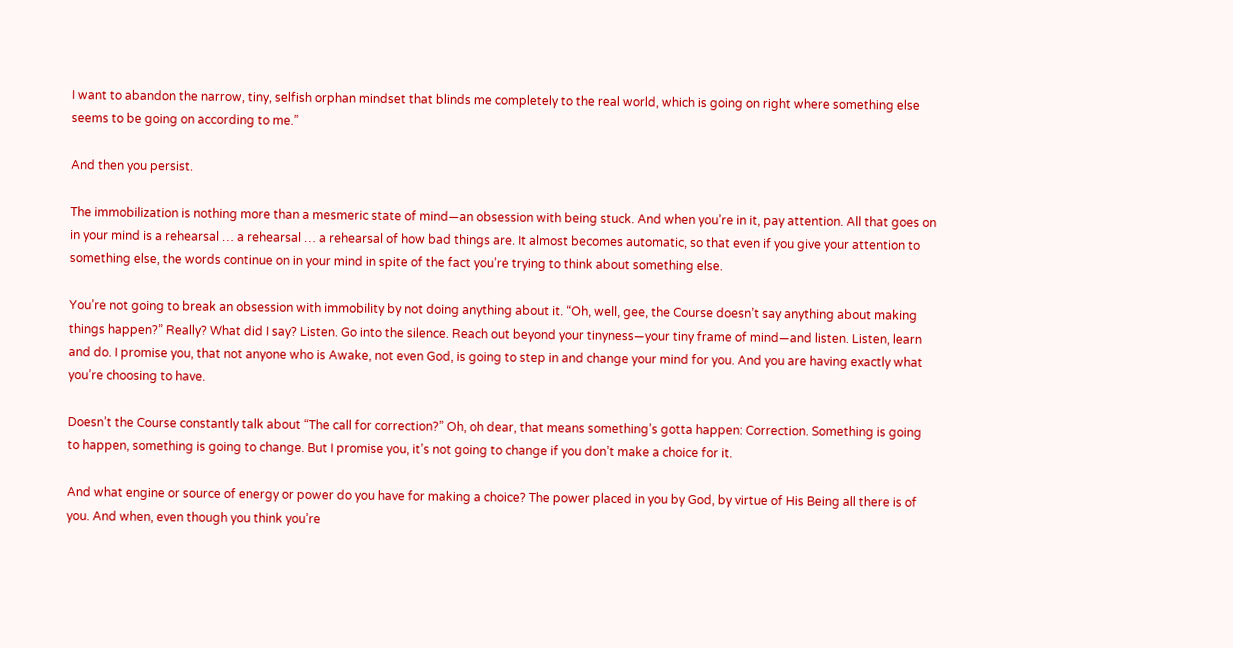I want to abandon the narrow, tiny, selfish orphan mindset that blinds me completely to the real world, which is going on right where something else seems to be going on according to me.”

And then you persist.

The immobilization is nothing more than a mesmeric state of mind—an obsession with being stuck. And when you’re in it, pay attention. All that goes on in your mind is a rehearsal … a rehearsal … a rehearsal of how bad things are. It almost becomes automatic, so that even if you give your attention to something else, the words continue on in your mind in spite of the fact you’re trying to think about something else.

You’re not going to break an obsession with immobility by not doing anything about it. “Oh, well, gee, the Course doesn’t say anything about making things happen?” Really? What did I say? Listen. Go into the silence. Reach out beyond your tinyness—your tiny frame of mind—and listen. Listen, learn and do. I promise you, that not anyone who is Awake, not even God, is going to step in and change your mind for you. And you are having exactly what you’re choosing to have.

Doesn’t the Course constantly talk about “The call for correction?” Oh, oh dear, that means something’s gotta happen: Correction. Something is going to happen, something is going to change. But I promise you, it’s not going to change if you don’t make a choice for it.

And what engine or source of energy or power do you have for making a choice? The power placed in you by God, by virtue of His Being all there is of you. And when, even though you think you’re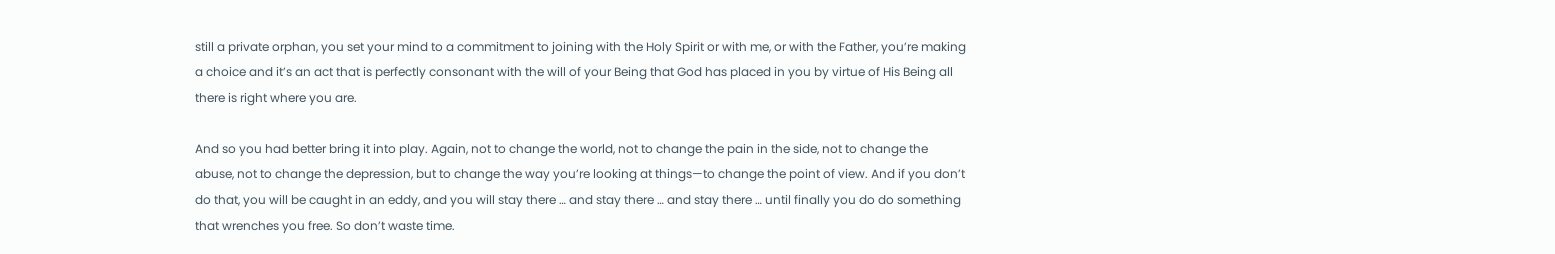still a private orphan, you set your mind to a commitment to joining with the Holy Spirit or with me, or with the Father, you’re making a choice and it’s an act that is perfectly consonant with the will of your Being that God has placed in you by virtue of His Being all there is right where you are.

And so you had better bring it into play. Again, not to change the world, not to change the pain in the side, not to change the abuse, not to change the depression, but to change the way you’re looking at things—to change the point of view. And if you don’t do that, you will be caught in an eddy, and you will stay there … and stay there … and stay there … until finally you do do something that wrenches you free. So don’t waste time.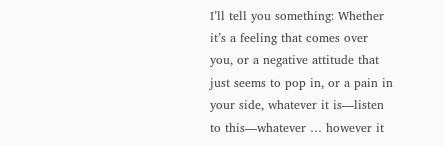I’ll tell you something: Whether it’s a feeling that comes over you, or a negative attitude that just seems to pop in, or a pain in your side, whatever it is—listen to this—whatever … however it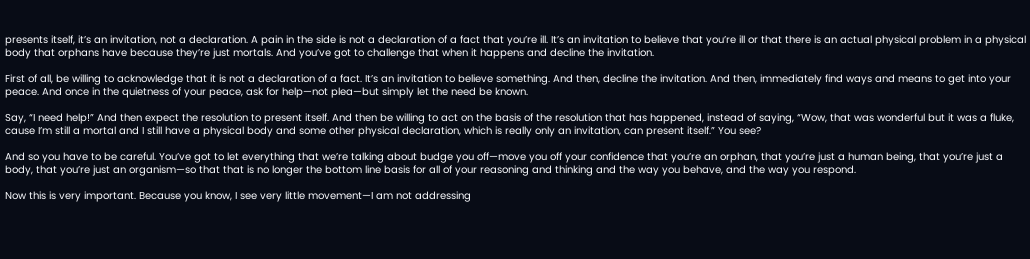presents itself, it’s an invitation, not a declaration. A pain in the side is not a declaration of a fact that you’re ill. It’s an invitation to believe that you’re ill or that there is an actual physical problem in a physical body that orphans have because they’re just mortals. And you’ve got to challenge that when it happens and decline the invitation.

First of all, be willing to acknowledge that it is not a declaration of a fact. It’s an invitation to believe something. And then, decline the invitation. And then, immediately find ways and means to get into your peace. And once in the quietness of your peace, ask for help—not plea—but simply let the need be known.

Say, “I need help!” And then expect the resolution to present itself. And then be willing to act on the basis of the resolution that has happened, instead of saying, “Wow, that was wonderful but it was a fluke, cause I’m still a mortal and I still have a physical body and some other physical declaration, which is really only an invitation, can present itself.” You see?

And so you have to be careful. You’ve got to let everything that we’re talking about budge you off—move you off your confidence that you’re an orphan, that you’re just a human being, that you’re just a body, that you’re just an organism—so that that is no longer the bottom line basis for all of your reasoning and thinking and the way you behave, and the way you respond.

Now this is very important. Because you know, I see very little movement—I am not addressing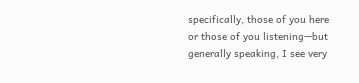specifically, those of you here or those of you listening—but generally speaking, I see very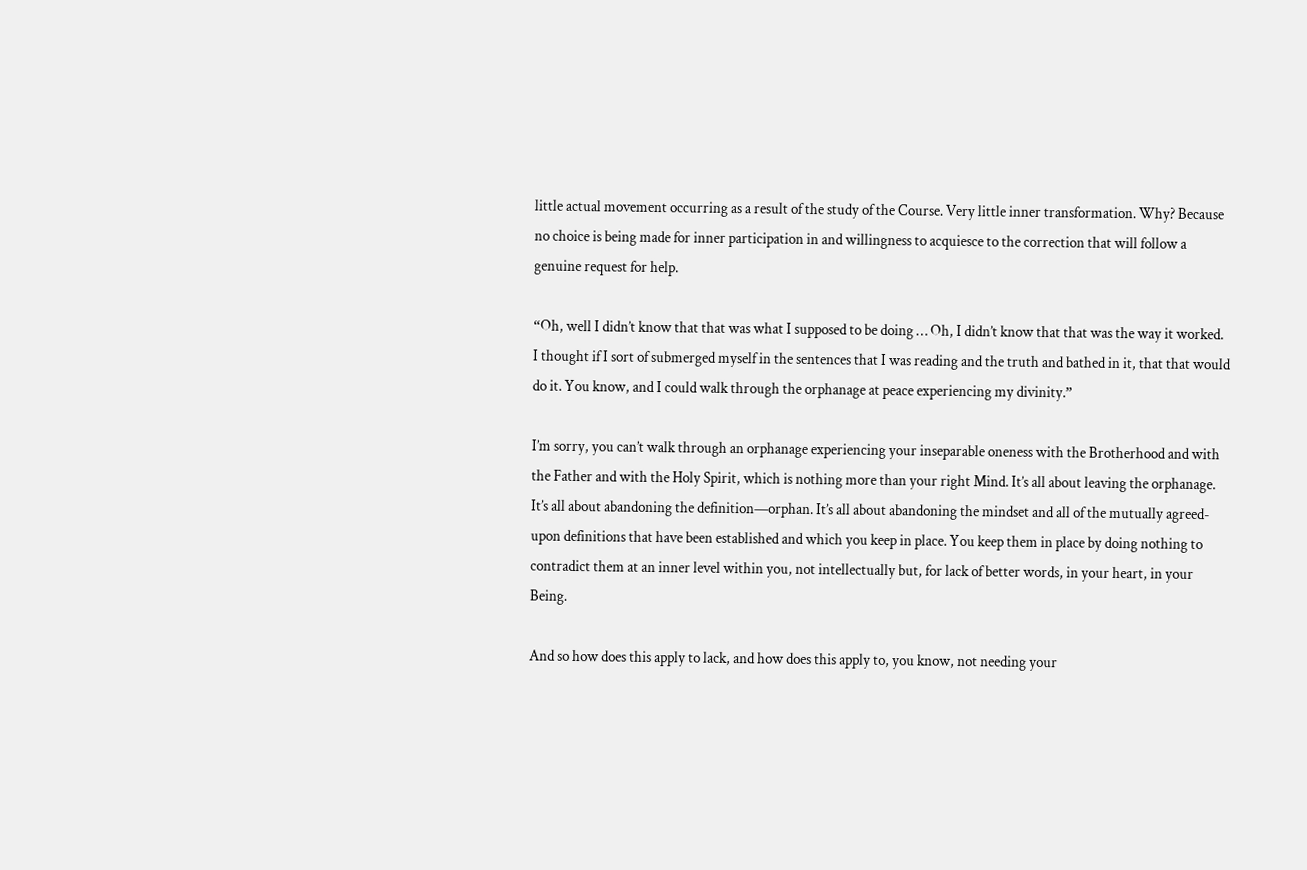little actual movement occurring as a result of the study of the Course. Very little inner transformation. Why? Because no choice is being made for inner participation in and willingness to acquiesce to the correction that will follow a genuine request for help.

“Oh, well I didn’t know that that was what I supposed to be doing … Oh, I didn’t know that that was the way it worked. I thought if I sort of submerged myself in the sentences that I was reading and the truth and bathed in it, that that would do it. You know, and I could walk through the orphanage at peace experiencing my divinity.”

I’m sorry, you can’t walk through an orphanage experiencing your inseparable oneness with the Brotherhood and with the Father and with the Holy Spirit, which is nothing more than your right Mind. It’s all about leaving the orphanage. It’s all about abandoning the definition—orphan. It’s all about abandoning the mindset and all of the mutually agreed-upon definitions that have been established and which you keep in place. You keep them in place by doing nothing to contradict them at an inner level within you, not intellectually but, for lack of better words, in your heart, in your Being.

And so how does this apply to lack, and how does this apply to, you know, not needing your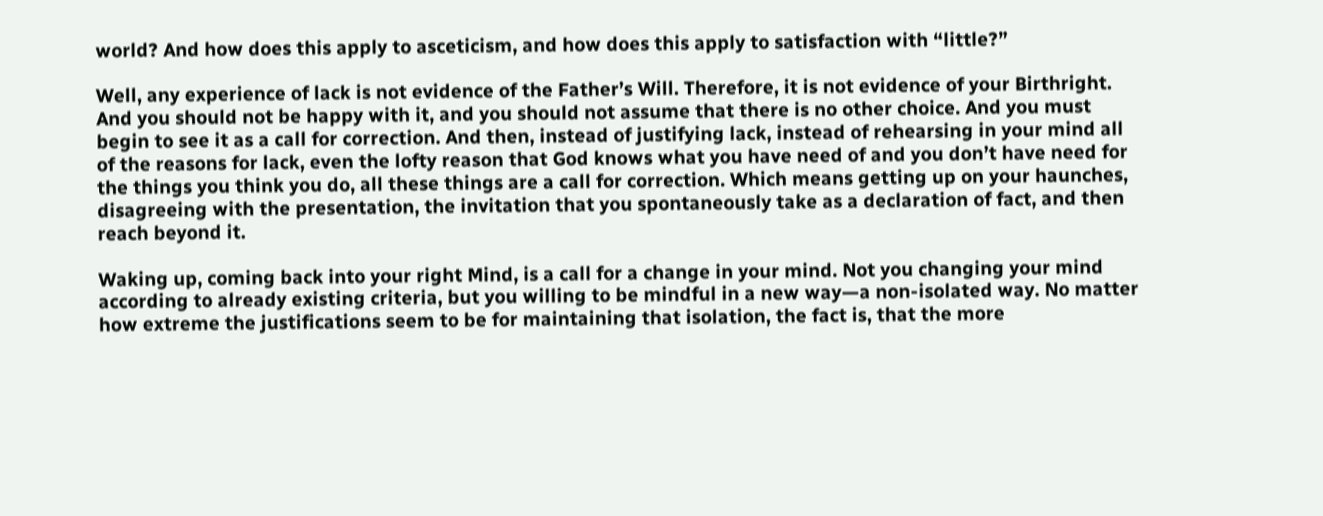world? And how does this apply to asceticism, and how does this apply to satisfaction with “little?”

Well, any experience of lack is not evidence of the Father’s Will. Therefore, it is not evidence of your Birthright. And you should not be happy with it, and you should not assume that there is no other choice. And you must begin to see it as a call for correction. And then, instead of justifying lack, instead of rehearsing in your mind all of the reasons for lack, even the lofty reason that God knows what you have need of and you don’t have need for the things you think you do, all these things are a call for correction. Which means getting up on your haunches, disagreeing with the presentation, the invitation that you spontaneously take as a declaration of fact, and then reach beyond it.

Waking up, coming back into your right Mind, is a call for a change in your mind. Not you changing your mind according to already existing criteria, but you willing to be mindful in a new way—a non-isolated way. No matter how extreme the justifications seem to be for maintaining that isolation, the fact is, that the more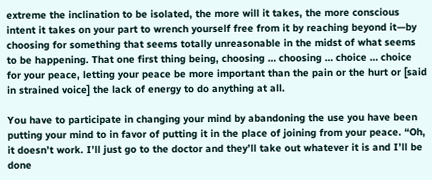extreme the inclination to be isolated, the more will it takes, the more conscious intent it takes on your part to wrench yourself free from it by reaching beyond it—by choosing for something that seems totally unreasonable in the midst of what seems to be happening. That one first thing being, choosing … choosing … choice … choice for your peace, letting your peace be more important than the pain or the hurt or [said in strained voice] the lack of energy to do anything at all.

You have to participate in changing your mind by abandoning the use you have been putting your mind to in favor of putting it in the place of joining from your peace. “Oh, it doesn’t work. I’ll just go to the doctor and they’ll take out whatever it is and I’ll be done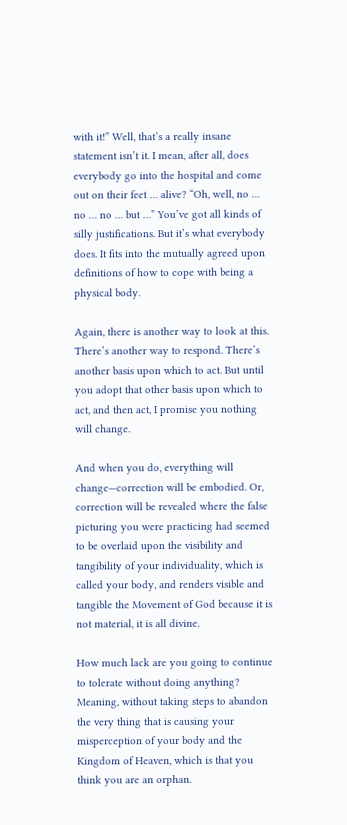with it!” Well, that’s a really insane statement isn’t it. I mean, after all, does everybody go into the hospital and come out on their feet … alive? “Oh, well, no … no … no … but …” You’ve got all kinds of silly justifications. But it’s what everybody does. It fits into the mutually agreed upon definitions of how to cope with being a physical body.

Again, there is another way to look at this. There’s another way to respond. There’s another basis upon which to act. But until you adopt that other basis upon which to act, and then act, I promise you nothing will change.

And when you do, everything will change—correction will be embodied. Or, correction will be revealed where the false picturing you were practicing had seemed to be overlaid upon the visibility and tangibility of your individuality, which is called your body, and renders visible and tangible the Movement of God because it is not material, it is all divine.

How much lack are you going to continue to tolerate without doing anything? Meaning, without taking steps to abandon the very thing that is causing your misperception of your body and the Kingdom of Heaven, which is that you think you are an orphan.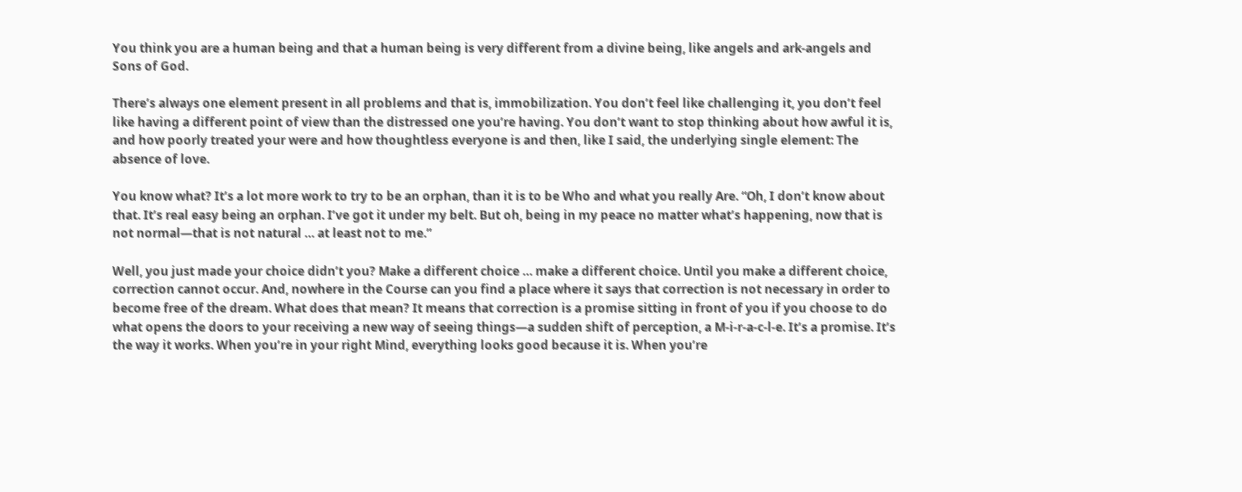You think you are a human being and that a human being is very different from a divine being, like angels and ark-angels and Sons of God.

There’s always one element present in all problems and that is, immobilization. You don’t feel like challenging it, you don’t feel like having a different point of view than the distressed one you’re having. You don’t want to stop thinking about how awful it is, and how poorly treated your were and how thoughtless everyone is and then, like I said, the underlying single element: The absence of love.

You know what? It’s a lot more work to try to be an orphan, than it is to be Who and what you really Are. “Oh, I don’t know about that. It’s real easy being an orphan. I’ve got it under my belt. But oh, being in my peace no matter what’s happening, now that is not normal—that is not natural … at least not to me.”

Well, you just made your choice didn’t you? Make a different choice … make a different choice. Until you make a different choice, correction cannot occur. And, nowhere in the Course can you find a place where it says that correction is not necessary in order to become free of the dream. What does that mean? It means that correction is a promise sitting in front of you if you choose to do what opens the doors to your receiving a new way of seeing things—a sudden shift of perception, a M-i-r-a-c-l-e. It’s a promise. It’s the way it works. When you’re in your right Mind, everything looks good because it is. When you’re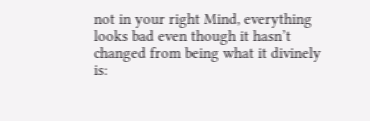not in your right Mind, everything looks bad even though it hasn’t changed from being what it divinely is: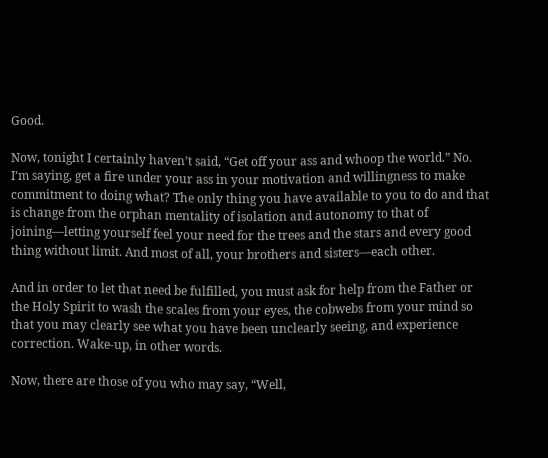Good.

Now, tonight I certainly haven’t said, “Get off your ass and whoop the world.” No. I’m saying, get a fire under your ass in your motivation and willingness to make commitment to doing what? The only thing you have available to you to do and that is change from the orphan mentality of isolation and autonomy to that of joining—letting yourself feel your need for the trees and the stars and every good thing without limit. And most of all, your brothers and sisters—each other.

And in order to let that need be fulfilled, you must ask for help from the Father or the Holy Spirit to wash the scales from your eyes, the cobwebs from your mind so that you may clearly see what you have been unclearly seeing, and experience correction. Wake-up, in other words.

Now, there are those of you who may say, “Well,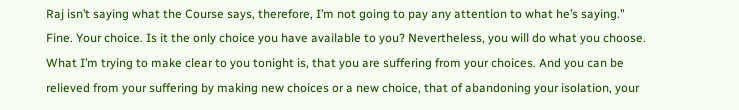Raj isn’t saying what the Course says, therefore, I’m not going to pay any attention to what he’s saying.” Fine. Your choice. Is it the only choice you have available to you? Nevertheless, you will do what you choose. What I’m trying to make clear to you tonight is, that you are suffering from your choices. And you can be relieved from your suffering by making new choices or a new choice, that of abandoning your isolation, your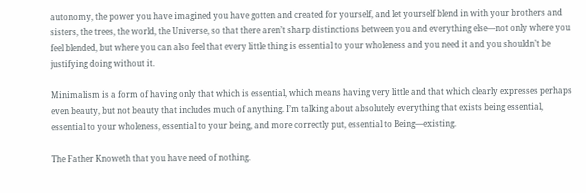autonomy, the power you have imagined you have gotten and created for yourself, and let yourself blend in with your brothers and sisters, the trees, the world, the Universe, so that there aren’t sharp distinctions between you and everything else—not only where you feel blended, but where you can also feel that every little thing is essential to your wholeness and you need it and you shouldn’t be justifying doing without it.

Minimalism is a form of having only that which is essential, which means having very little and that which clearly expresses perhaps even beauty, but not beauty that includes much of anything. I’m talking about absolutely everything that exists being essential, essential to your wholeness, essential to your being, and more correctly put, essential to Being—existing.

The Father Knoweth that you have need of nothing.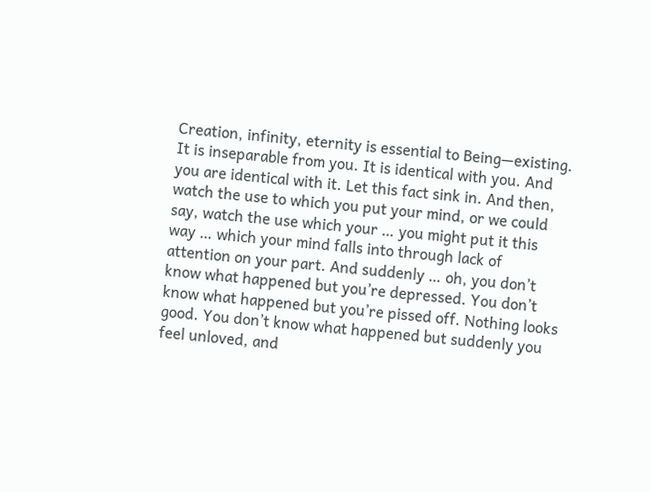Creation, infinity, eternity is essential to Being—existing. It is inseparable from you. It is identical with you. And you are identical with it. Let this fact sink in. And then, watch the use to which you put your mind, or we could say, watch the use which your … you might put it this way … which your mind falls into through lack of attention on your part. And suddenly … oh, you don’t know what happened but you’re depressed. You don’t know what happened but you’re pissed off. Nothing looks good. You don’t know what happened but suddenly you feel unloved, and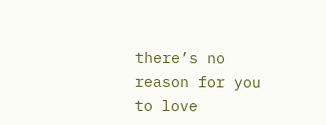there’s no reason for you to love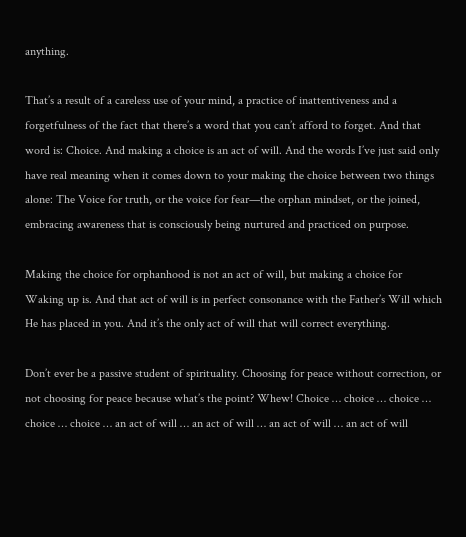anything.

That’s a result of a careless use of your mind, a practice of inattentiveness and a forgetfulness of the fact that there’s a word that you can’t afford to forget. And that word is: Choice. And making a choice is an act of will. And the words I’ve just said only have real meaning when it comes down to your making the choice between two things alone: The Voice for truth, or the voice for fear—the orphan mindset, or the joined, embracing awareness that is consciously being nurtured and practiced on purpose.

Making the choice for orphanhood is not an act of will, but making a choice for Waking up is. And that act of will is in perfect consonance with the Father’s Will which He has placed in you. And it’s the only act of will that will correct everything.

Don’t ever be a passive student of spirituality. Choosing for peace without correction, or not choosing for peace because what’s the point? Whew! Choice … choice … choice … choice … choice … an act of will … an act of will … an act of will … an act of will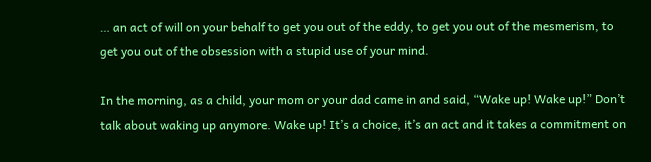… an act of will on your behalf to get you out of the eddy, to get you out of the mesmerism, to get you out of the obsession with a stupid use of your mind.

In the morning, as a child, your mom or your dad came in and said, “Wake up! Wake up!” Don’t talk about waking up anymore. Wake up! It’s a choice, it’s an act and it takes a commitment on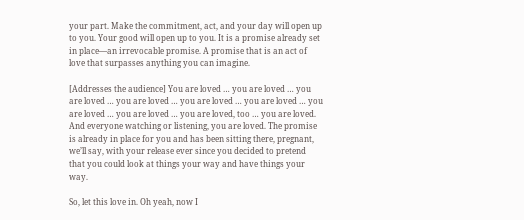your part. Make the commitment, act, and your day will open up to you. Your good will open up to you. It is a promise already set in place—an irrevocable promise. A promise that is an act of love that surpasses anything you can imagine.

[Addresses the audience] You are loved … you are loved … you are loved … you are loved … you are loved … you are loved … you are loved … you are loved … you are loved, too … you are loved. And everyone watching or listening, you are loved. The promise is already in place for you and has been sitting there, pregnant, we’ll say, with your release ever since you decided to pretend that you could look at things your way and have things your way.

So, let this love in. Oh yeah, now I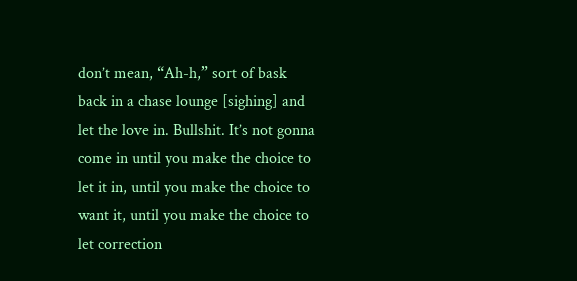don’t mean, “Ah-h,” sort of bask back in a chase lounge [sighing] and let the love in. Bullshit. It’s not gonna come in until you make the choice to let it in, until you make the choice to want it, until you make the choice to let correction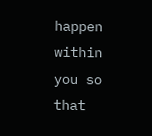happen within you so that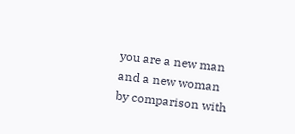you are a new man and a new woman by comparison with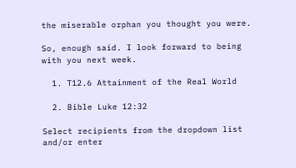the miserable orphan you thought you were.

So, enough said. I look forward to being with you next week.

  1. T12.6 Attainment of the Real World

  2. Bible Luke 12:32

Select recipients from the dropdown list and/or enter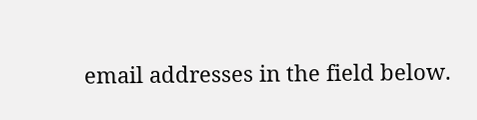email addresses in the field below.